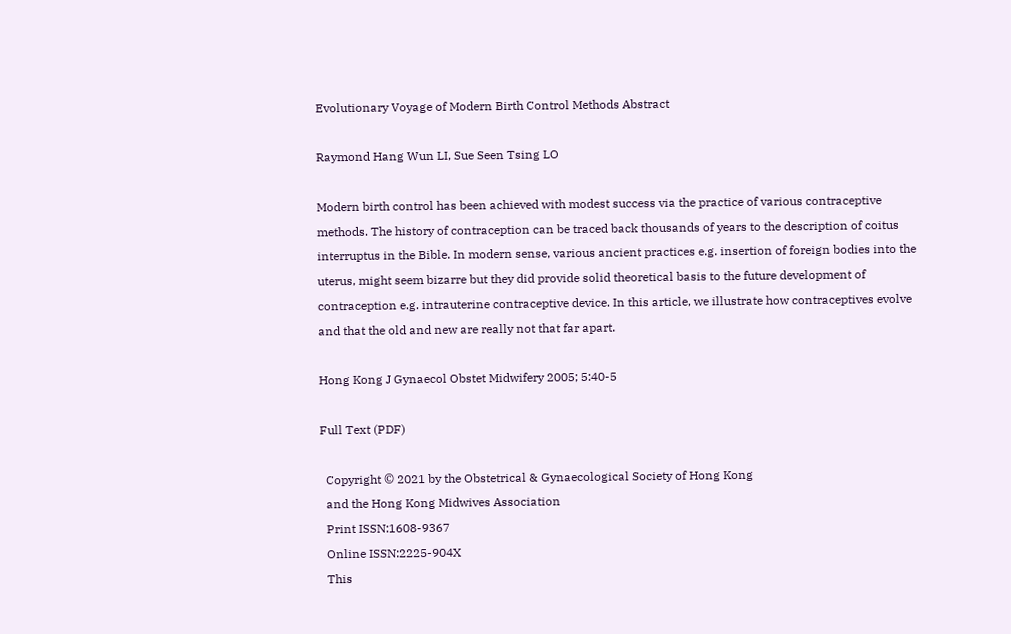Evolutionary Voyage of Modern Birth Control Methods Abstract

Raymond Hang Wun LI, Sue Seen Tsing LO

Modern birth control has been achieved with modest success via the practice of various contraceptive methods. The history of contraception can be traced back thousands of years to the description of coitus interruptus in the Bible. In modern sense, various ancient practices e.g. insertion of foreign bodies into the uterus, might seem bizarre but they did provide solid theoretical basis to the future development of contraception e.g. intrauterine contraceptive device. In this article, we illustrate how contraceptives evolve and that the old and new are really not that far apart.

Hong Kong J Gynaecol Obstet Midwifery 2005; 5:40-5

Full Text (PDF)

  Copyright © 2021 by the Obstetrical & Gynaecological Society of Hong Kong
  and the Hong Kong Midwives Association
  Print ISSN:1608-9367
  Online ISSN:2225-904X
  This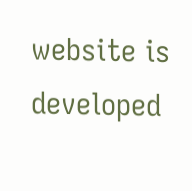website is developed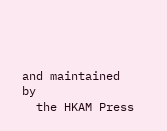and maintained by
  the HKAM Press